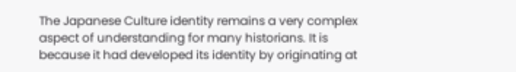The Japanese Culture identity remains a very complex aspect of understanding for many historians. It is because it had developed its identity by originating at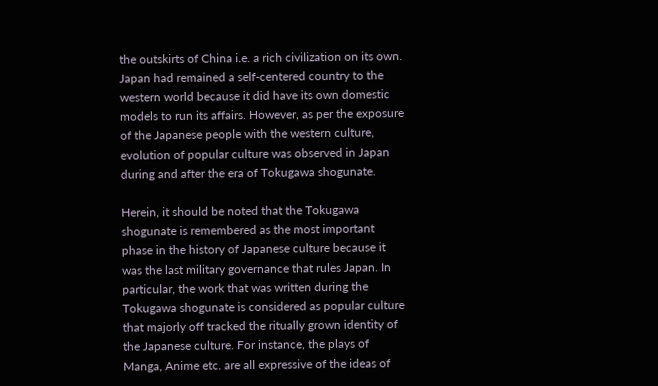the outskirts of China i.e. a rich civilization on its own. Japan had remained a self-centered country to the western world because it did have its own domestic models to run its affairs. However, as per the exposure of the Japanese people with the western culture, evolution of popular culture was observed in Japan during and after the era of Tokugawa shogunate.

Herein, it should be noted that the Tokugawa shogunate is remembered as the most important phase in the history of Japanese culture because it was the last military governance that rules Japan. In particular, the work that was written during the Tokugawa shogunate is considered as popular culture that majorly off tracked the ritually grown identity of the Japanese culture. For instance, the plays of Manga, Anime etc. are all expressive of the ideas of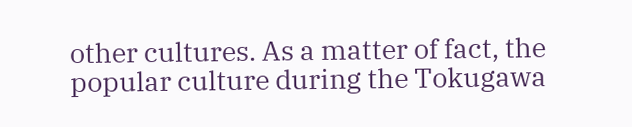other cultures. As a matter of fact, the popular culture during the Tokugawa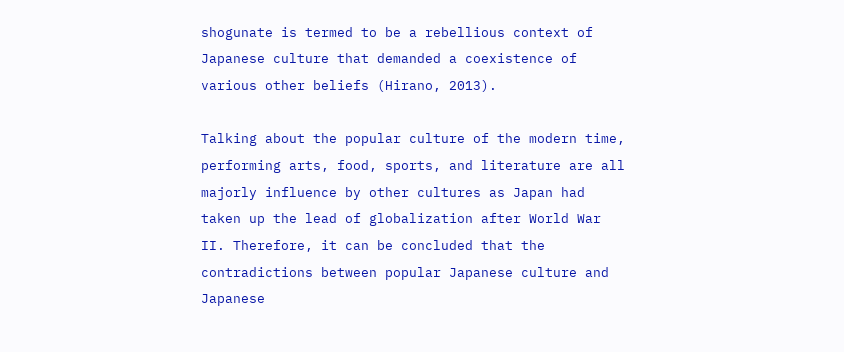shogunate is termed to be a rebellious context of Japanese culture that demanded a coexistence of various other beliefs (Hirano, 2013).

Talking about the popular culture of the modern time, performing arts, food, sports, and literature are all majorly influence by other cultures as Japan had taken up the lead of globalization after World War II. Therefore, it can be concluded that the contradictions between popular Japanese culture and Japanese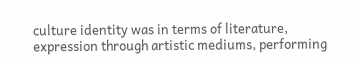culture identity was in terms of literature, expression through artistic mediums, performing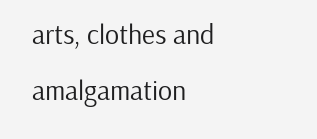arts, clothes and amalgamation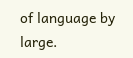of language by large.